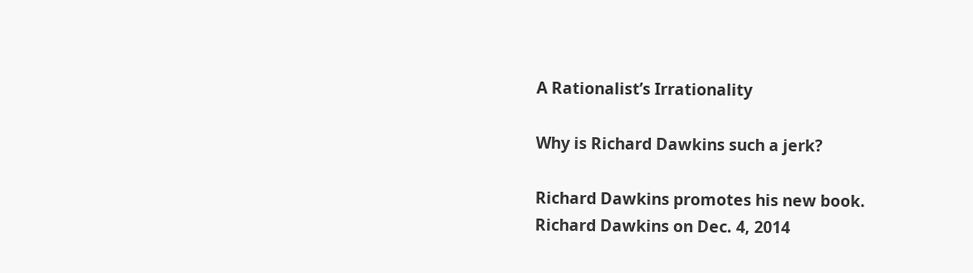A Rationalist’s Irrationality

Why is Richard Dawkins such a jerk?

Richard Dawkins promotes his new book.
Richard Dawkins on Dec. 4, 2014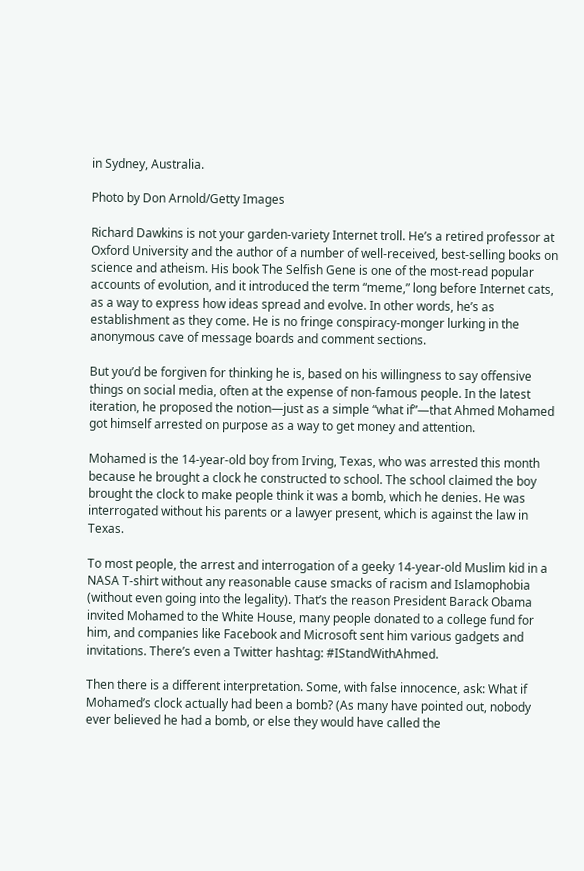in Sydney, Australia.

Photo by Don Arnold/Getty Images

Richard Dawkins is not your garden-variety Internet troll. He’s a retired professor at Oxford University and the author of a number of well-received, best-selling books on science and atheism. His book The Selfish Gene is one of the most-read popular accounts of evolution, and it introduced the term “meme,” long before Internet cats, as a way to express how ideas spread and evolve. In other words, he’s as establishment as they come. He is no fringe conspiracy-monger lurking in the anonymous cave of message boards and comment sections.

But you’d be forgiven for thinking he is, based on his willingness to say offensive things on social media, often at the expense of non-famous people. In the latest iteration, he proposed the notion—just as a simple “what if”—that Ahmed Mohamed got himself arrested on purpose as a way to get money and attention.

Mohamed is the 14-year-old boy from Irving, Texas, who was arrested this month because he brought a clock he constructed to school. The school claimed the boy brought the clock to make people think it was a bomb, which he denies. He was interrogated without his parents or a lawyer present, which is against the law in Texas.

To most people, the arrest and interrogation of a geeky 14-year-old Muslim kid in a NASA T-shirt without any reasonable cause smacks of racism and Islamophobia (without even going into the legality). That’s the reason President Barack Obama invited Mohamed to the White House, many people donated to a college fund for him, and companies like Facebook and Microsoft sent him various gadgets and invitations. There’s even a Twitter hashtag: #IStandWithAhmed.

Then there is a different interpretation. Some, with false innocence, ask: What if Mohamed’s clock actually had been a bomb? (As many have pointed out, nobody ever believed he had a bomb, or else they would have called the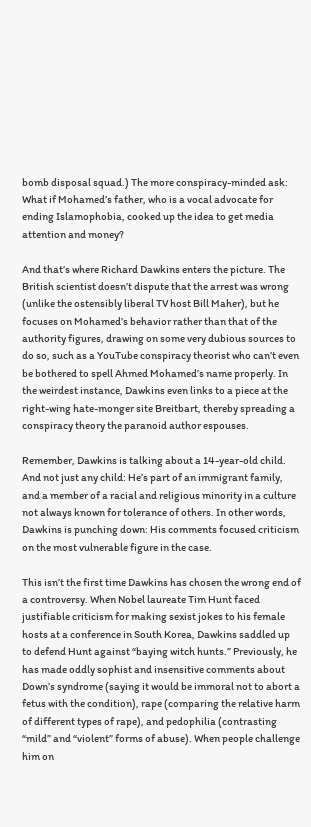bomb disposal squad.) The more conspiracy-minded ask: What if Mohamed’s father, who is a vocal advocate for ending Islamophobia, cooked up the idea to get media attention and money?

And that’s where Richard Dawkins enters the picture. The British scientist doesn’t dispute that the arrest was wrong (unlike the ostensibly liberal TV host Bill Maher), but he focuses on Mohamed’s behavior rather than that of the authority figures, drawing on some very dubious sources to do so, such as a YouTube conspiracy theorist who can’t even be bothered to spell Ahmed Mohamed’s name properly. In the weirdest instance, Dawkins even links to a piece at the right-wing hate-monger site Breitbart, thereby spreading a conspiracy theory the paranoid author espouses.

Remember, Dawkins is talking about a 14-year-old child. And not just any child: He’s part of an immigrant family, and a member of a racial and religious minority in a culture not always known for tolerance of others. In other words, Dawkins is punching down: His comments focused criticism on the most vulnerable figure in the case.

This isn’t the first time Dawkins has chosen the wrong end of a controversy. When Nobel laureate Tim Hunt faced justifiable criticism for making sexist jokes to his female hosts at a conference in South Korea, Dawkins saddled up to defend Hunt against “baying witch hunts.” Previously, he has made oddly sophist and insensitive comments about Down’s syndrome (saying it would be immoral not to abort a fetus with the condition), rape (comparing the relative harm of different types of rape), and pedophilia (contrasting “mild” and “violent” forms of abuse). When people challenge him on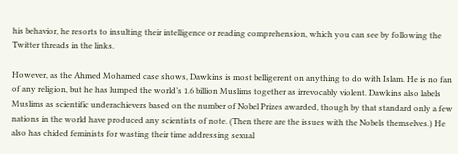his behavior, he resorts to insulting their intelligence or reading comprehension, which you can see by following the Twitter threads in the links.

However, as the Ahmed Mohamed case shows, Dawkins is most belligerent on anything to do with Islam. He is no fan of any religion, but he has lumped the world’s 1.6 billion Muslims together as irrevocably violent. Dawkins also labels Muslims as scientific underachievers based on the number of Nobel Prizes awarded, though by that standard only a few nations in the world have produced any scientists of note. (Then there are the issues with the Nobels themselves.) He also has chided feminists for wasting their time addressing sexual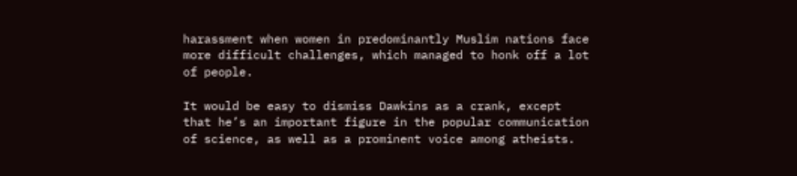harassment when women in predominantly Muslim nations face more difficult challenges, which managed to honk off a lot of people.

It would be easy to dismiss Dawkins as a crank, except that he’s an important figure in the popular communication of science, as well as a prominent voice among atheists.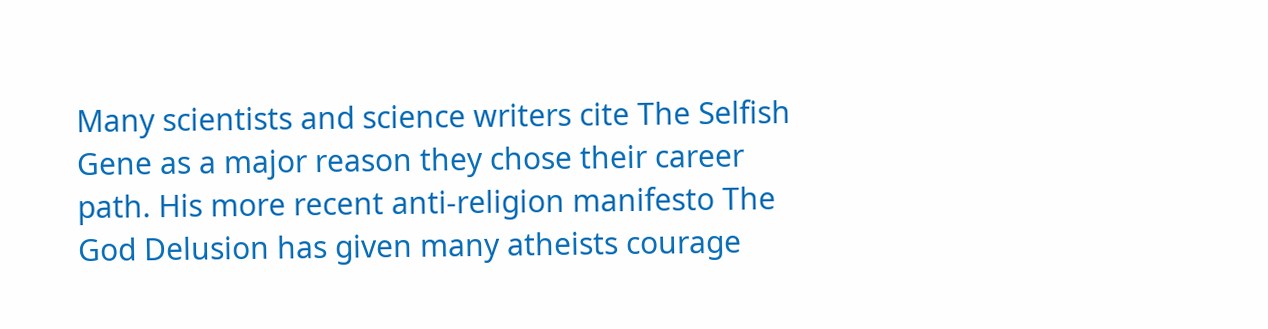Many scientists and science writers cite The Selfish Gene as a major reason they chose their career path. His more recent anti-religion manifesto The God Delusion has given many atheists courage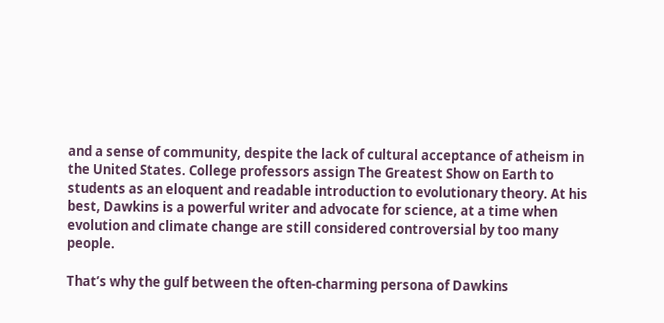and a sense of community, despite the lack of cultural acceptance of atheism in the United States. College professors assign The Greatest Show on Earth to students as an eloquent and readable introduction to evolutionary theory. At his best, Dawkins is a powerful writer and advocate for science, at a time when evolution and climate change are still considered controversial by too many people.

That’s why the gulf between the often-charming persona of Dawkins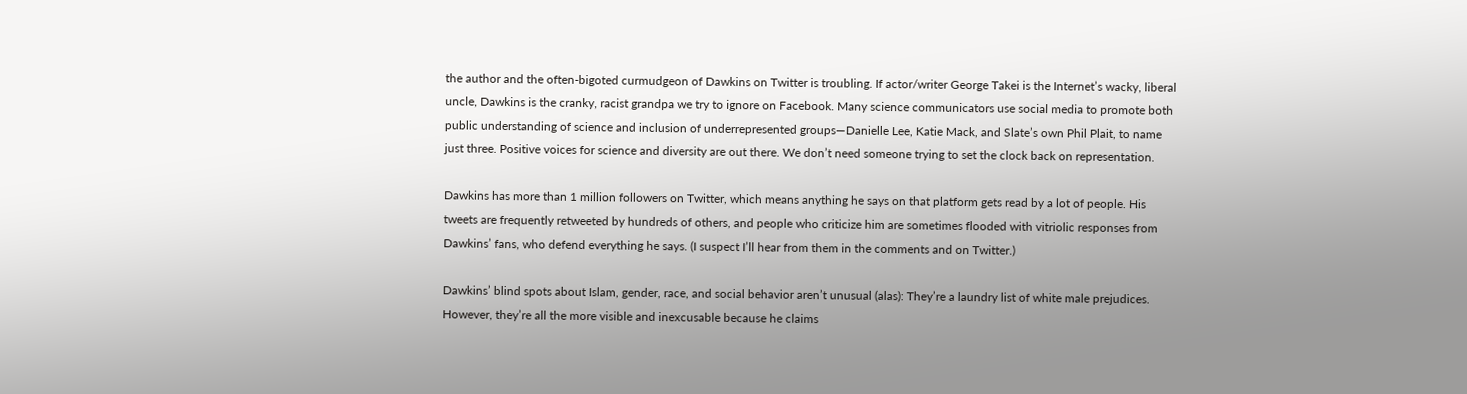the author and the often-bigoted curmudgeon of Dawkins on Twitter is troubling. If actor/writer George Takei is the Internet’s wacky, liberal uncle, Dawkins is the cranky, racist grandpa we try to ignore on Facebook. Many science communicators use social media to promote both public understanding of science and inclusion of underrepresented groups—Danielle Lee, Katie Mack, and Slate’s own Phil Plait, to name just three. Positive voices for science and diversity are out there. We don’t need someone trying to set the clock back on representation.

Dawkins has more than 1 million followers on Twitter, which means anything he says on that platform gets read by a lot of people. His tweets are frequently retweeted by hundreds of others, and people who criticize him are sometimes flooded with vitriolic responses from Dawkins’ fans, who defend everything he says. (I suspect I’ll hear from them in the comments and on Twitter.)

Dawkins’ blind spots about Islam, gender, race, and social behavior aren’t unusual (alas): They’re a laundry list of white male prejudices. However, they’re all the more visible and inexcusable because he claims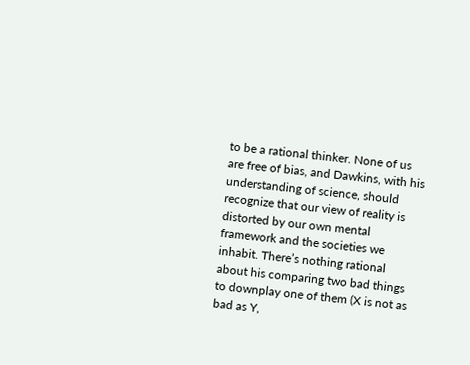to be a rational thinker. None of us are free of bias, and Dawkins, with his understanding of science, should recognize that our view of reality is distorted by our own mental framework and the societies we inhabit. There’s nothing rational about his comparing two bad things to downplay one of them (X is not as bad as Y,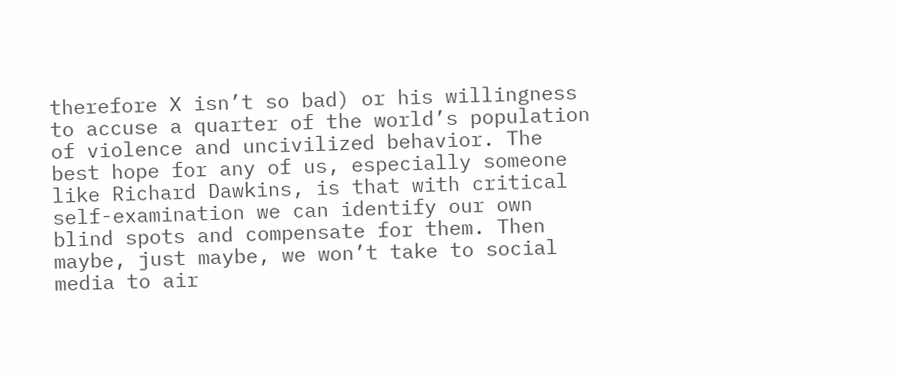therefore X isn’t so bad) or his willingness to accuse a quarter of the world’s population of violence and uncivilized behavior. The best hope for any of us, especially someone like Richard Dawkins, is that with critical self-examination we can identify our own blind spots and compensate for them. Then maybe, just maybe, we won’t take to social media to air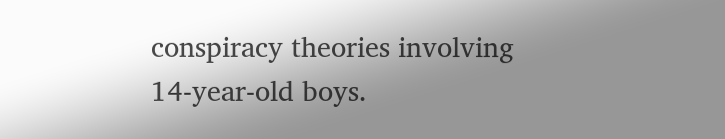conspiracy theories involving 14-year-old boys.